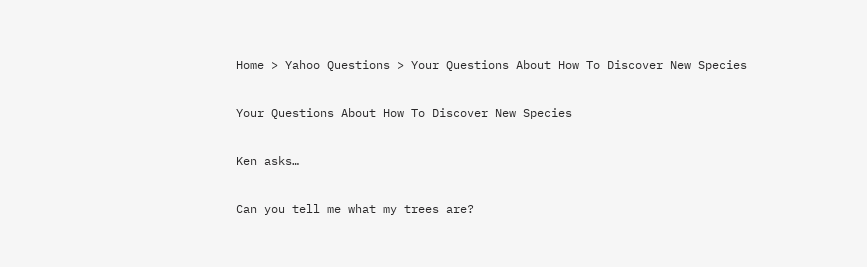Home > Yahoo Questions > Your Questions About How To Discover New Species

Your Questions About How To Discover New Species

Ken asks…

Can you tell me what my trees are?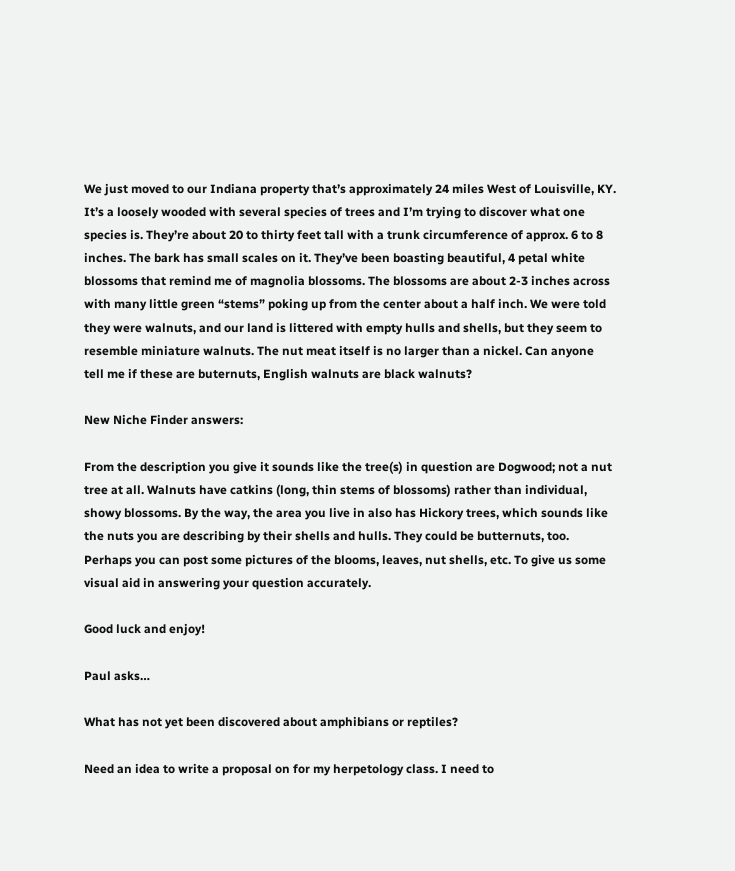We just moved to our Indiana property that’s approximately 24 miles West of Louisville, KY. It’s a loosely wooded with several species of trees and I’m trying to discover what one species is. They’re about 20 to thirty feet tall with a trunk circumference of approx. 6 to 8 inches. The bark has small scales on it. They’ve been boasting beautiful, 4 petal white blossoms that remind me of magnolia blossoms. The blossoms are about 2-3 inches across with many little green “stems” poking up from the center about a half inch. We were told they were walnuts, and our land is littered with empty hulls and shells, but they seem to resemble miniature walnuts. The nut meat itself is no larger than a nickel. Can anyone tell me if these are buternuts, English walnuts are black walnuts?

New Niche Finder answers:

From the description you give it sounds like the tree(s) in question are Dogwood; not a nut tree at all. Walnuts have catkins (long, thin stems of blossoms) rather than individual, showy blossoms. By the way, the area you live in also has Hickory trees, which sounds like the nuts you are describing by their shells and hulls. They could be butternuts, too. Perhaps you can post some pictures of the blooms, leaves, nut shells, etc. To give us some visual aid in answering your question accurately.

Good luck and enjoy!

Paul asks…

What has not yet been discovered about amphibians or reptiles?

Need an idea to write a proposal on for my herpetology class. I need to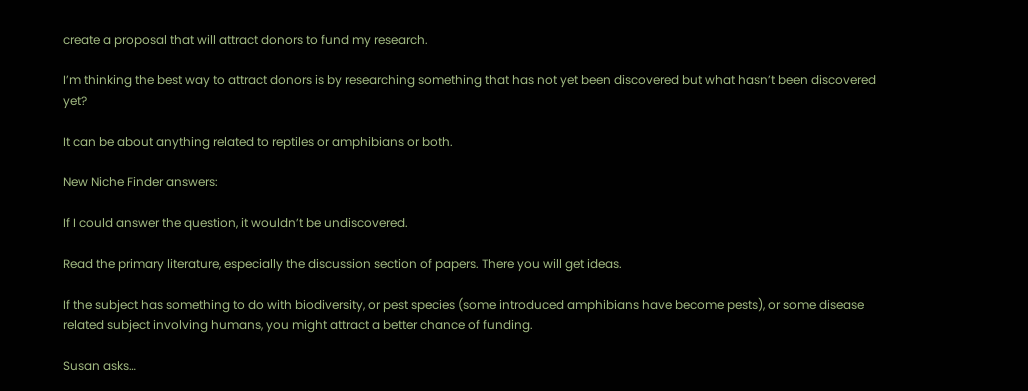create a proposal that will attract donors to fund my research.

I’m thinking the best way to attract donors is by researching something that has not yet been discovered but what hasn’t been discovered yet?

It can be about anything related to reptiles or amphibians or both.

New Niche Finder answers:

If I could answer the question, it wouldn’t be undiscovered.

Read the primary literature, especially the discussion section of papers. There you will get ideas.

If the subject has something to do with biodiversity, or pest species (some introduced amphibians have become pests), or some disease related subject involving humans, you might attract a better chance of funding.

Susan asks…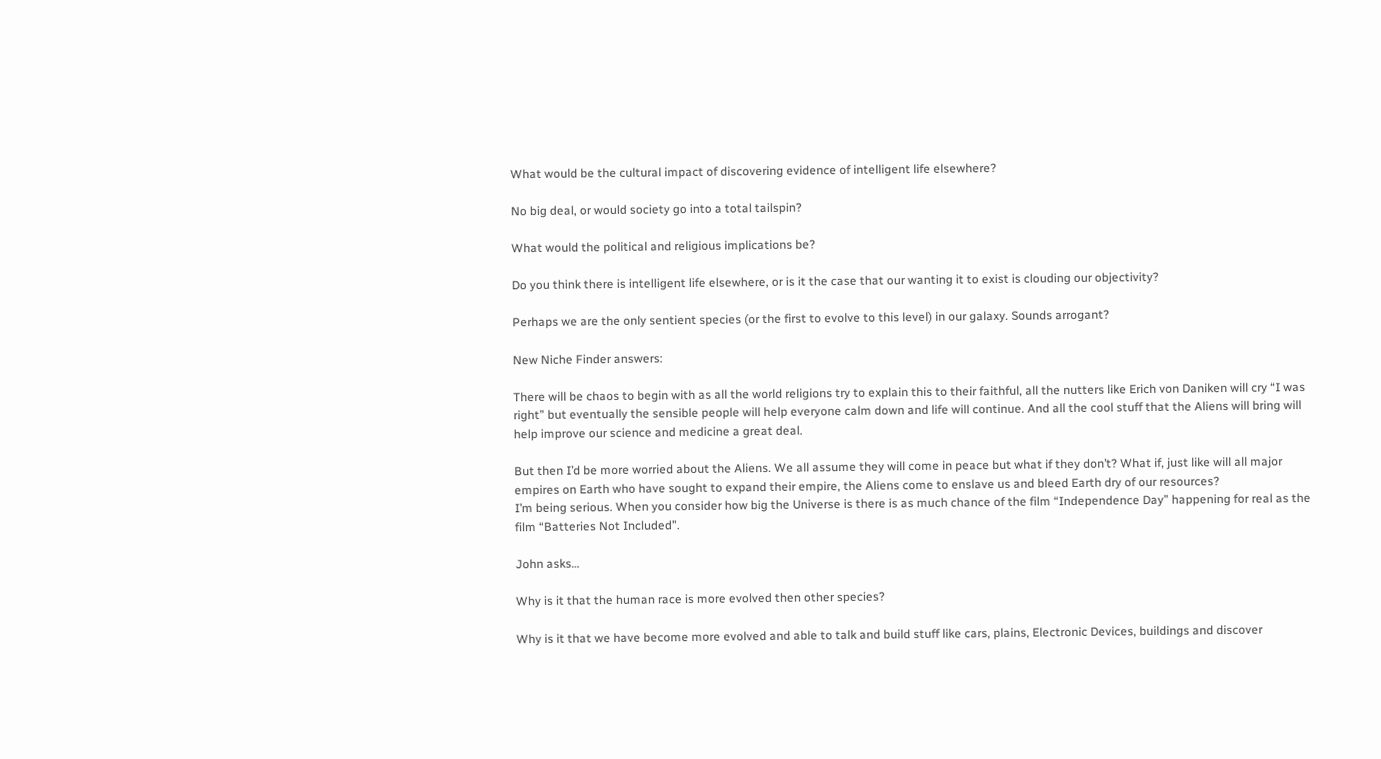What would be the cultural impact of discovering evidence of intelligent life elsewhere?

No big deal, or would society go into a total tailspin?

What would the political and religious implications be?

Do you think there is intelligent life elsewhere, or is it the case that our wanting it to exist is clouding our objectivity?

Perhaps we are the only sentient species (or the first to evolve to this level) in our galaxy. Sounds arrogant?

New Niche Finder answers:

There will be chaos to begin with as all the world religions try to explain this to their faithful, all the nutters like Erich von Daniken will cry “I was right” but eventually the sensible people will help everyone calm down and life will continue. And all the cool stuff that the Aliens will bring will help improve our science and medicine a great deal.

But then I’d be more worried about the Aliens. We all assume they will come in peace but what if they don’t? What if, just like will all major empires on Earth who have sought to expand their empire, the Aliens come to enslave us and bleed Earth dry of our resources?
I’m being serious. When you consider how big the Universe is there is as much chance of the film “Independence Day” happening for real as the film “Batteries Not Included”.

John asks…

Why is it that the human race is more evolved then other species?

Why is it that we have become more evolved and able to talk and build stuff like cars, plains, Electronic Devices, buildings and discover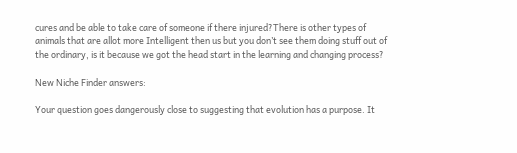cures and be able to take care of someone if there injured?There is other types of animals that are allot more Intelligent then us but you don’t see them doing stuff out of the ordinary, is it because we got the head start in the learning and changing process?

New Niche Finder answers:

Your question goes dangerously close to suggesting that evolution has a purpose. It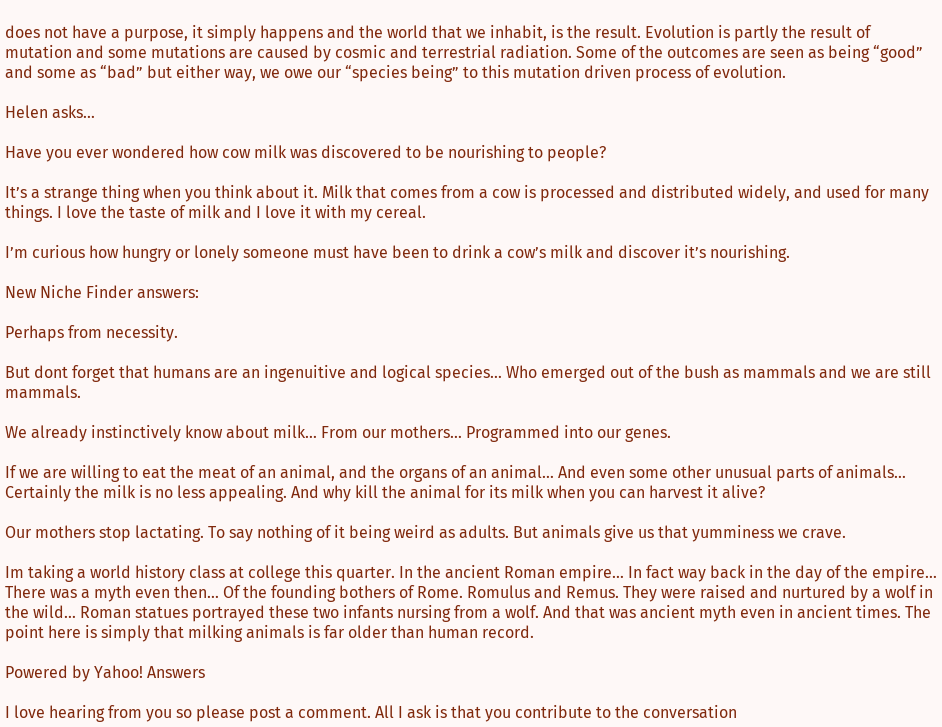does not have a purpose, it simply happens and the world that we inhabit, is the result. Evolution is partly the result of mutation and some mutations are caused by cosmic and terrestrial radiation. Some of the outcomes are seen as being “good” and some as “bad” but either way, we owe our “species being” to this mutation driven process of evolution.

Helen asks…

Have you ever wondered how cow milk was discovered to be nourishing to people?

It’s a strange thing when you think about it. Milk that comes from a cow is processed and distributed widely, and used for many things. I love the taste of milk and I love it with my cereal.

I’m curious how hungry or lonely someone must have been to drink a cow’s milk and discover it’s nourishing.

New Niche Finder answers:

Perhaps from necessity.

But dont forget that humans are an ingenuitive and logical species… Who emerged out of the bush as mammals and we are still mammals.

We already instinctively know about milk… From our mothers… Programmed into our genes.

If we are willing to eat the meat of an animal, and the organs of an animal… And even some other unusual parts of animals… Certainly the milk is no less appealing. And why kill the animal for its milk when you can harvest it alive?

Our mothers stop lactating. To say nothing of it being weird as adults. But animals give us that yumminess we crave.

Im taking a world history class at college this quarter. In the ancient Roman empire… In fact way back in the day of the empire… There was a myth even then… Of the founding bothers of Rome. Romulus and Remus. They were raised and nurtured by a wolf in the wild… Roman statues portrayed these two infants nursing from a wolf. And that was ancient myth even in ancient times. The point here is simply that milking animals is far older than human record.

Powered by Yahoo! Answers

I love hearing from you so please post a comment. All I ask is that you contribute to the conversation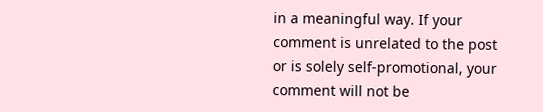in a meaningful way. If your comment is unrelated to the post or is solely self-promotional, your comment will not be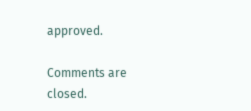approved.

Comments are closed.